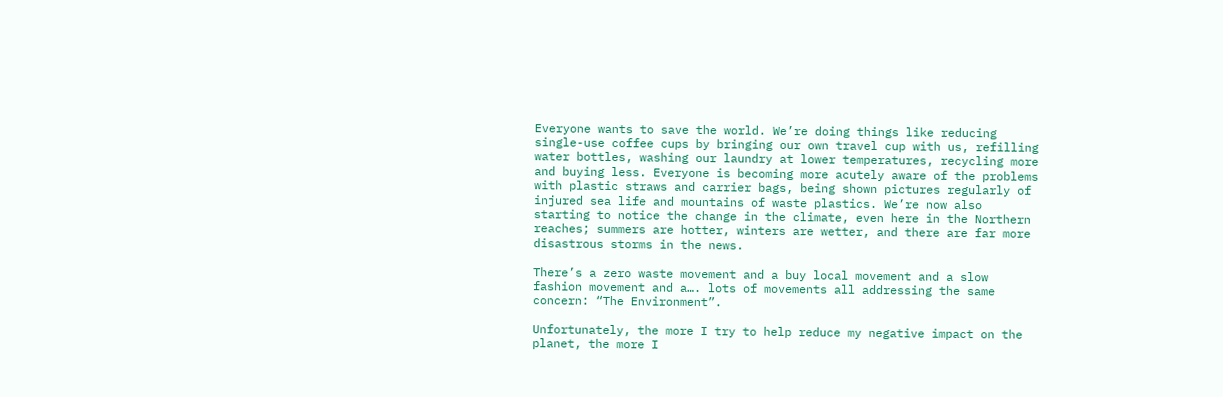Everyone wants to save the world. We’re doing things like reducing single-use coffee cups by bringing our own travel cup with us, refilling water bottles, washing our laundry at lower temperatures, recycling more and buying less. Everyone is becoming more acutely aware of the problems with plastic straws and carrier bags, being shown pictures regularly of injured sea life and mountains of waste plastics. We’re now also starting to notice the change in the climate, even here in the Northern reaches; summers are hotter, winters are wetter, and there are far more disastrous storms in the news.

There’s a zero waste movement and a buy local movement and a slow fashion movement and a…. lots of movements all addressing the same concern: “The Environment”.

Unfortunately, the more I try to help reduce my negative impact on the planet, the more I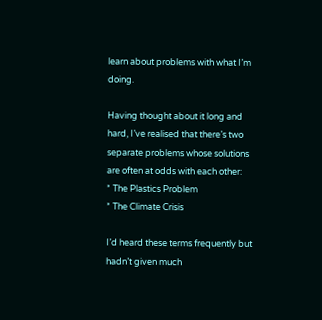learn about problems with what I’m doing.

Having thought about it long and hard, I’ve realised that there’s two separate problems whose solutions are often at odds with each other:
* The Plastics Problem
* The Climate Crisis

I’d heard these terms frequently but hadn’t given much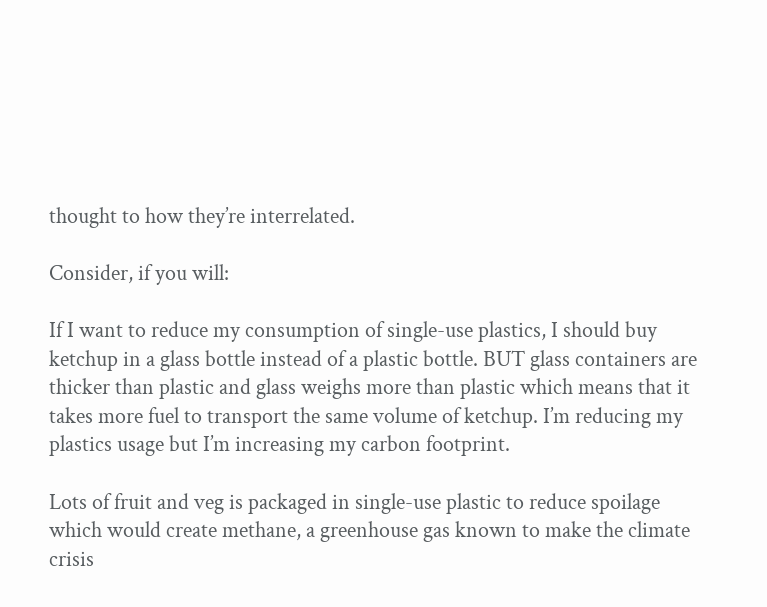thought to how they’re interrelated.

Consider, if you will:

If I want to reduce my consumption of single-use plastics, I should buy ketchup in a glass bottle instead of a plastic bottle. BUT glass containers are thicker than plastic and glass weighs more than plastic which means that it takes more fuel to transport the same volume of ketchup. I’m reducing my plastics usage but I’m increasing my carbon footprint.

Lots of fruit and veg is packaged in single-use plastic to reduce spoilage which would create methane, a greenhouse gas known to make the climate crisis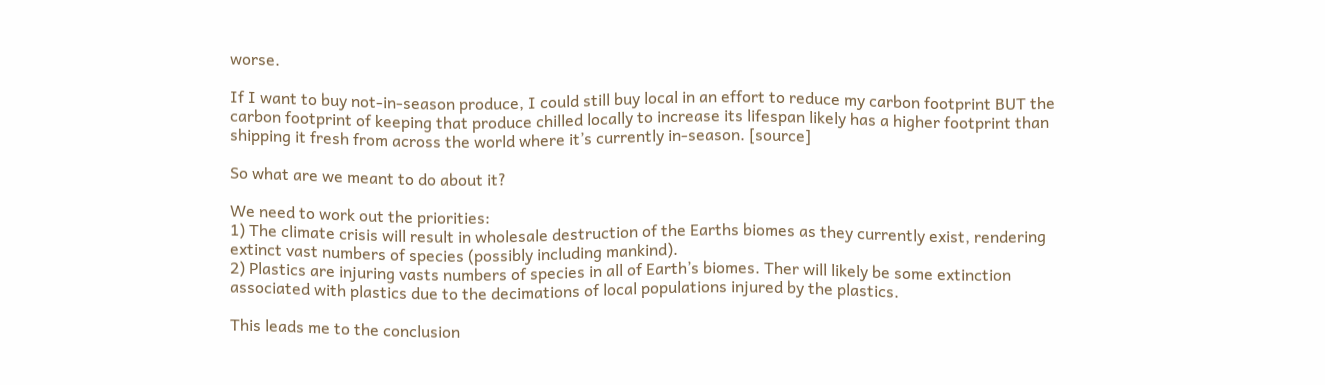worse.

If I want to buy not-in-season produce, I could still buy local in an effort to reduce my carbon footprint BUT the carbon footprint of keeping that produce chilled locally to increase its lifespan likely has a higher footprint than shipping it fresh from across the world where it’s currently in-season. [source]

So what are we meant to do about it?

We need to work out the priorities:
1) The climate crisis will result in wholesale destruction of the Earths biomes as they currently exist, rendering extinct vast numbers of species (possibly including mankind).
2) Plastics are injuring vasts numbers of species in all of Earth’s biomes. Ther will likely be some extinction associated with plastics due to the decimations of local populations injured by the plastics.

This leads me to the conclusion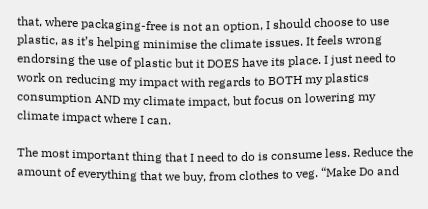that, where packaging-free is not an option, I should choose to use plastic, as it’s helping minimise the climate issues. It feels wrong endorsing the use of plastic but it DOES have its place. I just need to work on reducing my impact with regards to BOTH my plastics consumption AND my climate impact, but focus on lowering my climate impact where I can.

The most important thing that I need to do is consume less. Reduce the amount of everything that we buy, from clothes to veg. “Make Do and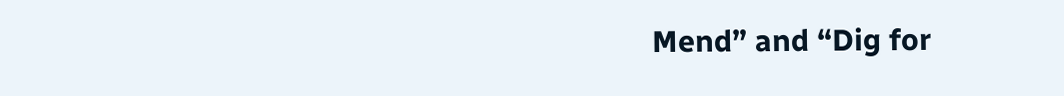Mend” and “Dig for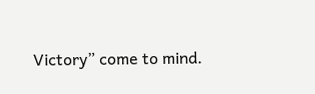Victory” come to mind.